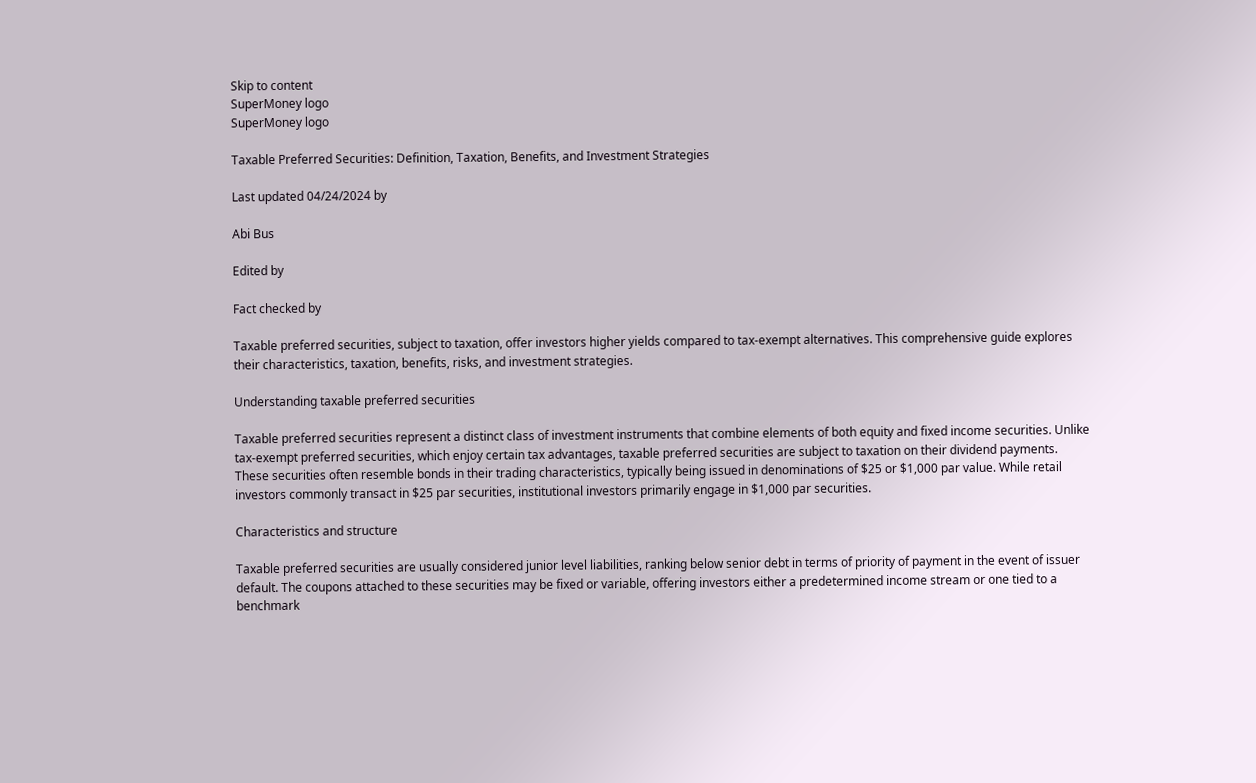Skip to content
SuperMoney logo
SuperMoney logo

Taxable Preferred Securities: Definition, Taxation, Benefits, and Investment Strategies

Last updated 04/24/2024 by

Abi Bus

Edited by

Fact checked by

Taxable preferred securities, subject to taxation, offer investors higher yields compared to tax-exempt alternatives. This comprehensive guide explores their characteristics, taxation, benefits, risks, and investment strategies.

Understanding taxable preferred securities

Taxable preferred securities represent a distinct class of investment instruments that combine elements of both equity and fixed income securities. Unlike tax-exempt preferred securities, which enjoy certain tax advantages, taxable preferred securities are subject to taxation on their dividend payments. These securities often resemble bonds in their trading characteristics, typically being issued in denominations of $25 or $1,000 par value. While retail investors commonly transact in $25 par securities, institutional investors primarily engage in $1,000 par securities.

Characteristics and structure

Taxable preferred securities are usually considered junior level liabilities, ranking below senior debt in terms of priority of payment in the event of issuer default. The coupons attached to these securities may be fixed or variable, offering investors either a predetermined income stream or one tied to a benchmark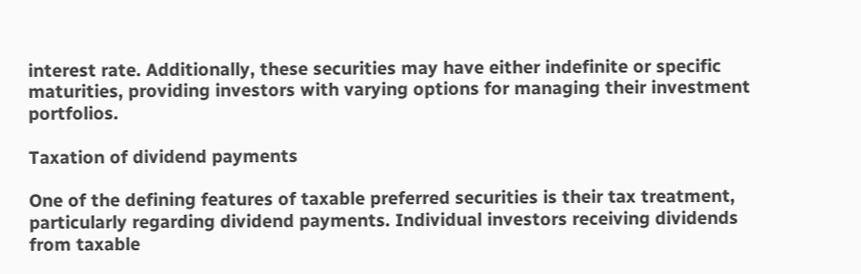interest rate. Additionally, these securities may have either indefinite or specific maturities, providing investors with varying options for managing their investment portfolios.

Taxation of dividend payments

One of the defining features of taxable preferred securities is their tax treatment, particularly regarding dividend payments. Individual investors receiving dividends from taxable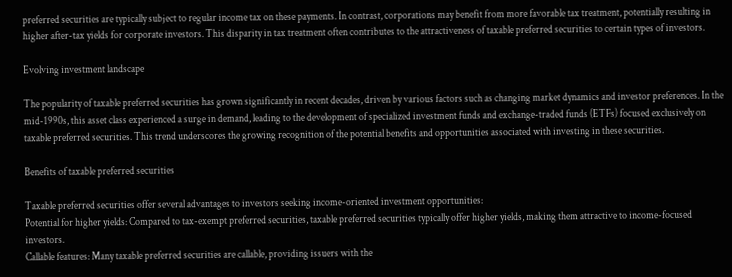preferred securities are typically subject to regular income tax on these payments. In contrast, corporations may benefit from more favorable tax treatment, potentially resulting in higher after-tax yields for corporate investors. This disparity in tax treatment often contributes to the attractiveness of taxable preferred securities to certain types of investors.

Evolving investment landscape

The popularity of taxable preferred securities has grown significantly in recent decades, driven by various factors such as changing market dynamics and investor preferences. In the mid-1990s, this asset class experienced a surge in demand, leading to the development of specialized investment funds and exchange-traded funds (ETFs) focused exclusively on taxable preferred securities. This trend underscores the growing recognition of the potential benefits and opportunities associated with investing in these securities.

Benefits of taxable preferred securities

Taxable preferred securities offer several advantages to investors seeking income-oriented investment opportunities:
Potential for higher yields: Compared to tax-exempt preferred securities, taxable preferred securities typically offer higher yields, making them attractive to income-focused investors.
Callable features: Many taxable preferred securities are callable, providing issuers with the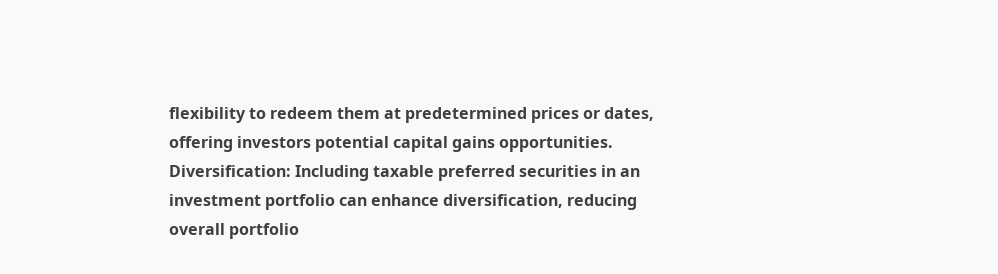flexibility to redeem them at predetermined prices or dates, offering investors potential capital gains opportunities.
Diversification: Including taxable preferred securities in an investment portfolio can enhance diversification, reducing overall portfolio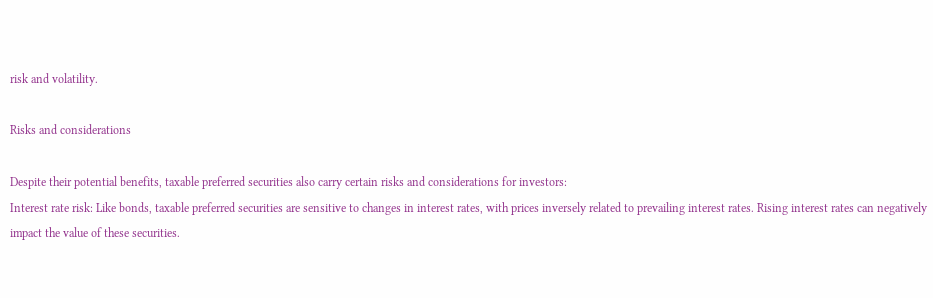risk and volatility.

Risks and considerations

Despite their potential benefits, taxable preferred securities also carry certain risks and considerations for investors:
Interest rate risk: Like bonds, taxable preferred securities are sensitive to changes in interest rates, with prices inversely related to prevailing interest rates. Rising interest rates can negatively impact the value of these securities.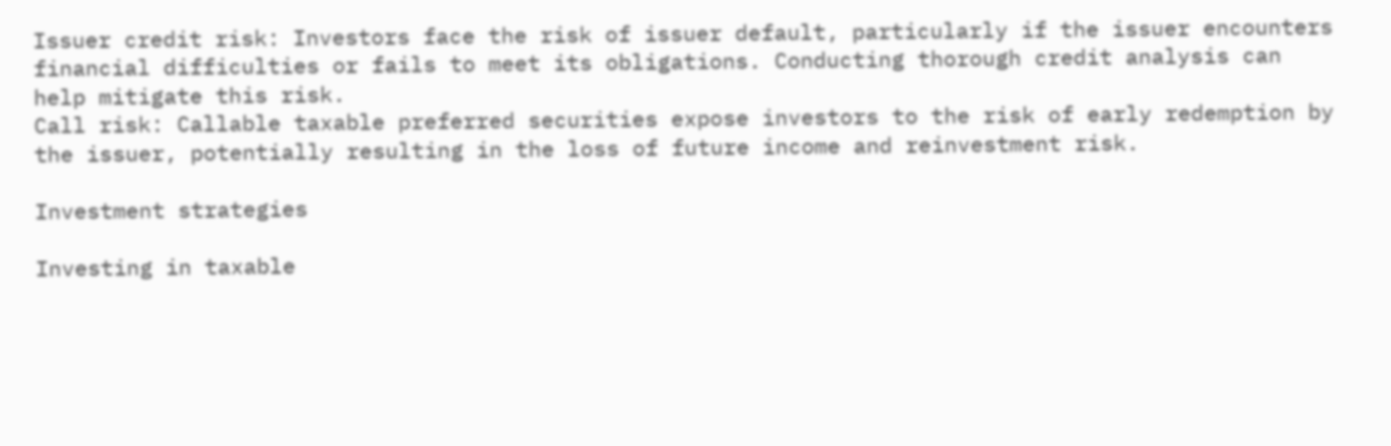Issuer credit risk: Investors face the risk of issuer default, particularly if the issuer encounters financial difficulties or fails to meet its obligations. Conducting thorough credit analysis can help mitigate this risk.
Call risk: Callable taxable preferred securities expose investors to the risk of early redemption by the issuer, potentially resulting in the loss of future income and reinvestment risk.

Investment strategies

Investing in taxable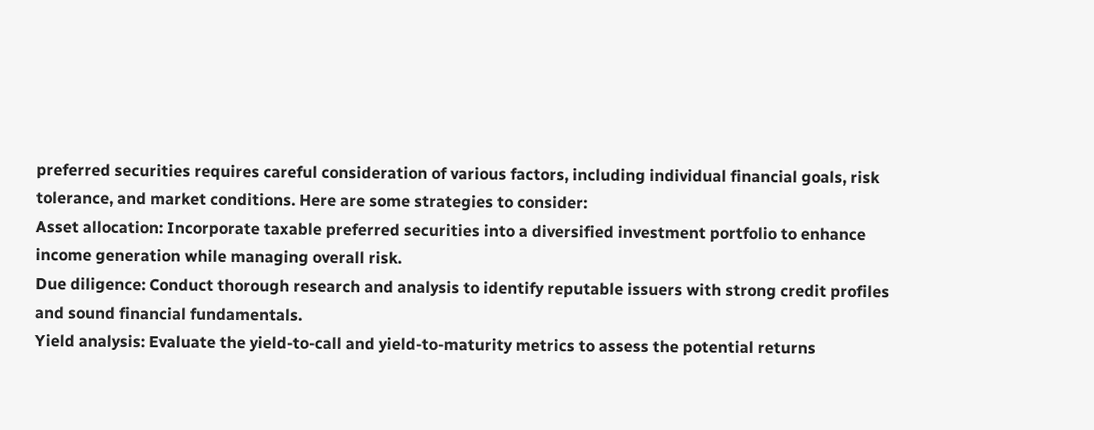preferred securities requires careful consideration of various factors, including individual financial goals, risk tolerance, and market conditions. Here are some strategies to consider:
Asset allocation: Incorporate taxable preferred securities into a diversified investment portfolio to enhance income generation while managing overall risk.
Due diligence: Conduct thorough research and analysis to identify reputable issuers with strong credit profiles and sound financial fundamentals.
Yield analysis: Evaluate the yield-to-call and yield-to-maturity metrics to assess the potential returns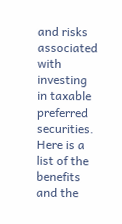and risks associated with investing in taxable preferred securities.
Here is a list of the benefits and the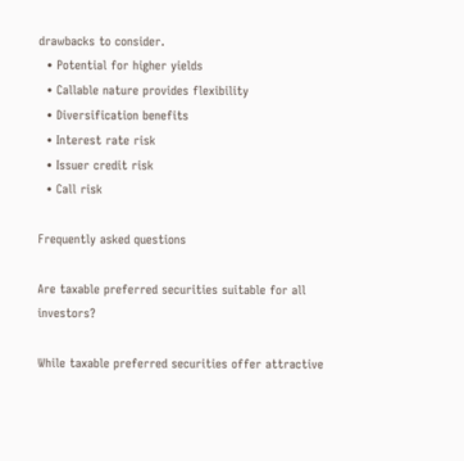drawbacks to consider.
  • Potential for higher yields
  • Callable nature provides flexibility
  • Diversification benefits
  • Interest rate risk
  • Issuer credit risk
  • Call risk

Frequently asked questions

Are taxable preferred securities suitable for all investors?

While taxable preferred securities offer attractive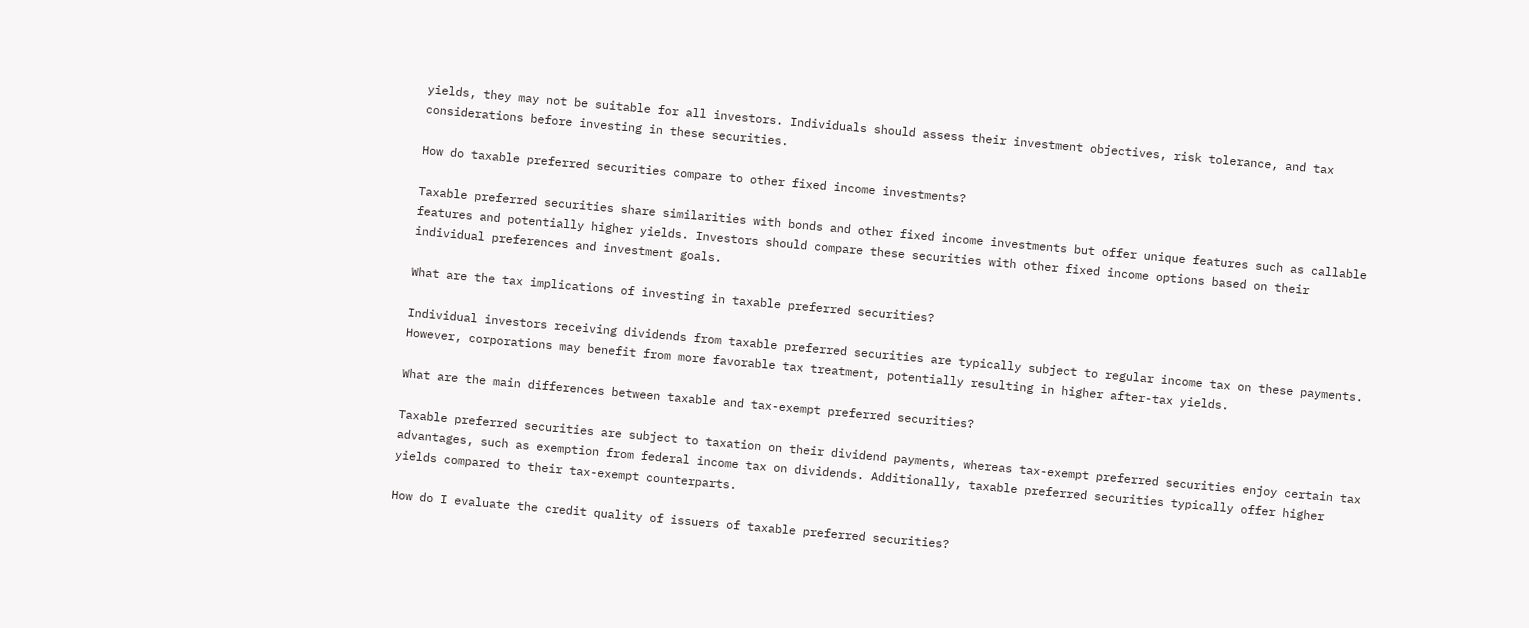yields, they may not be suitable for all investors. Individuals should assess their investment objectives, risk tolerance, and tax considerations before investing in these securities.

How do taxable preferred securities compare to other fixed income investments?

Taxable preferred securities share similarities with bonds and other fixed income investments but offer unique features such as callable features and potentially higher yields. Investors should compare these securities with other fixed income options based on their individual preferences and investment goals.

What are the tax implications of investing in taxable preferred securities?

Individual investors receiving dividends from taxable preferred securities are typically subject to regular income tax on these payments. However, corporations may benefit from more favorable tax treatment, potentially resulting in higher after-tax yields.

What are the main differences between taxable and tax-exempt preferred securities?

Taxable preferred securities are subject to taxation on their dividend payments, whereas tax-exempt preferred securities enjoy certain tax advantages, such as exemption from federal income tax on dividends. Additionally, taxable preferred securities typically offer higher yields compared to their tax-exempt counterparts.

How do I evaluate the credit quality of issuers of taxable preferred securities?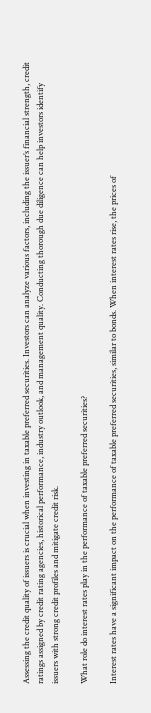Assessing the credit quality of issuers is crucial when investing in taxable preferred securities. Investors can analyze various factors, including the issuer’s financial strength, credit ratings assigned by credit rating agencies, historical performance, industry outlook, and management quality. Conducting thorough due diligence can help investors identify issuers with strong credit profiles and mitigate credit risk.

What role do interest rates play in the performance of taxable preferred securities?

Interest rates have a significant impact on the performance of taxable preferred securities, similar to bonds. When interest rates rise, the prices of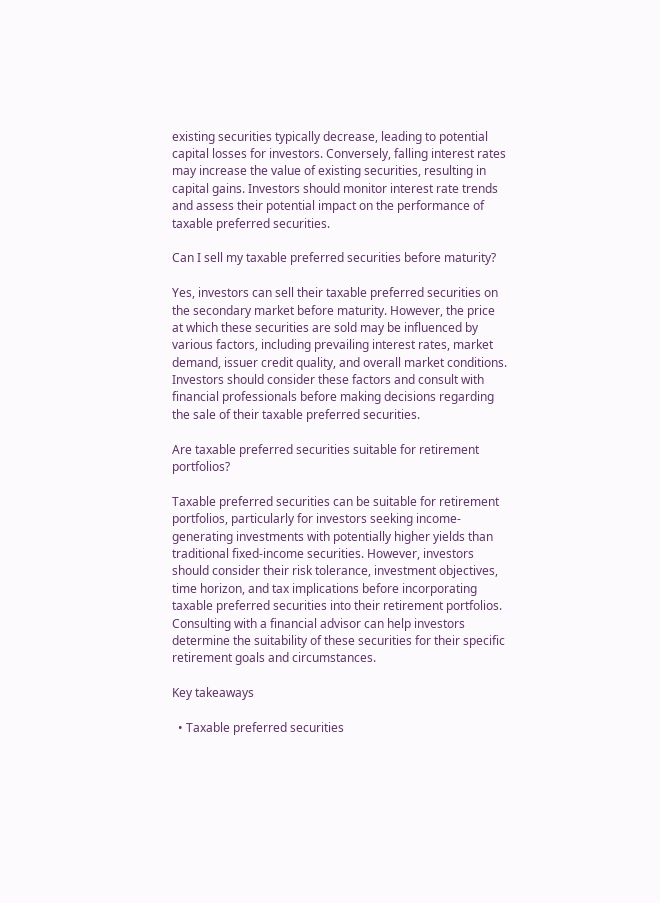existing securities typically decrease, leading to potential capital losses for investors. Conversely, falling interest rates may increase the value of existing securities, resulting in capital gains. Investors should monitor interest rate trends and assess their potential impact on the performance of taxable preferred securities.

Can I sell my taxable preferred securities before maturity?

Yes, investors can sell their taxable preferred securities on the secondary market before maturity. However, the price at which these securities are sold may be influenced by various factors, including prevailing interest rates, market demand, issuer credit quality, and overall market conditions. Investors should consider these factors and consult with financial professionals before making decisions regarding the sale of their taxable preferred securities.

Are taxable preferred securities suitable for retirement portfolios?

Taxable preferred securities can be suitable for retirement portfolios, particularly for investors seeking income-generating investments with potentially higher yields than traditional fixed-income securities. However, investors should consider their risk tolerance, investment objectives, time horizon, and tax implications before incorporating taxable preferred securities into their retirement portfolios. Consulting with a financial advisor can help investors determine the suitability of these securities for their specific retirement goals and circumstances.

Key takeaways

  • Taxable preferred securities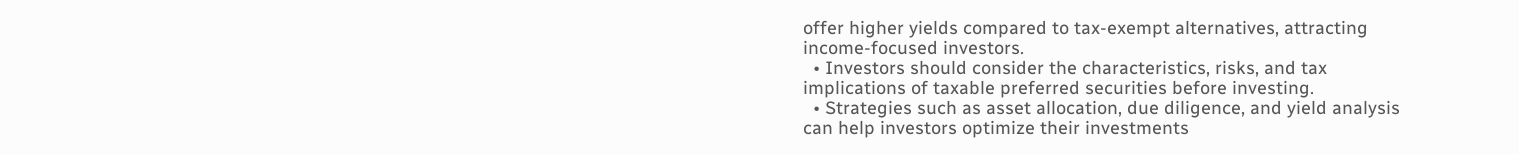offer higher yields compared to tax-exempt alternatives, attracting income-focused investors.
  • Investors should consider the characteristics, risks, and tax implications of taxable preferred securities before investing.
  • Strategies such as asset allocation, due diligence, and yield analysis can help investors optimize their investments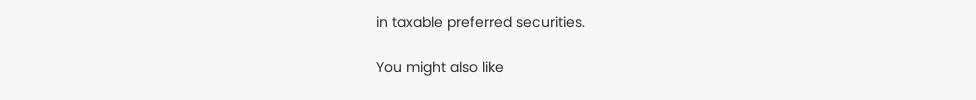in taxable preferred securities.

You might also like